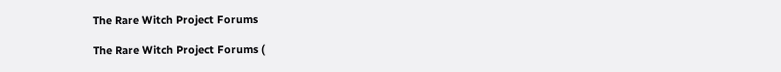The Rare Witch Project Forums

The Rare Witch Project Forums (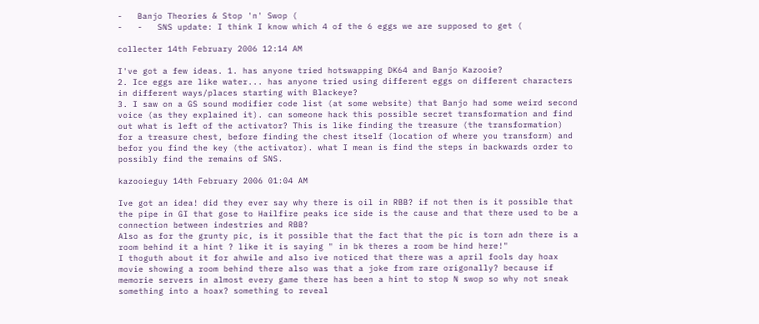-   Banjo Theories & Stop 'n' Swop (
-   -   SNS update: I think I know which 4 of the 6 eggs we are supposed to get (

collecter 14th February 2006 12:14 AM

I've got a few ideas. 1. has anyone tried hotswapping DK64 and Banjo Kazooie?
2. Ice eggs are like water... has anyone tried using different eggs on different characters in different ways/places starting with Blackeye?
3. I saw on a GS sound modifier code list (at some website) that Banjo had some weird second voice (as they explained it). can someone hack this possible secret transformation and find out what is left of the activator? This is like finding the treasure (the transformation) for a treasure chest, before finding the chest itself (location of where you transform) and befor you find the key (the activator). what I mean is find the steps in backwards order to possibly find the remains of SNS.

kazooieguy 14th February 2006 01:04 AM

Ive got an idea! did they ever say why there is oil in RBB? if not then is it possible that the pipe in GI that gose to Hailfire peaks ice side is the cause and that there used to be a connection between indestries and RBB?
Also as for the grunty pic, is it possible that the fact that the pic is torn adn there is a room behind it a hint ? like it is saying " in bk theres a room be hind here!"
I thoguth about it for ahwile and also ive noticed that there was a april fools day hoax movie showing a room behind there also was that a joke from rare origonally? because if memorie servers in almost every game there has been a hint to stop N swop so why not sneak something into a hoax? something to reveal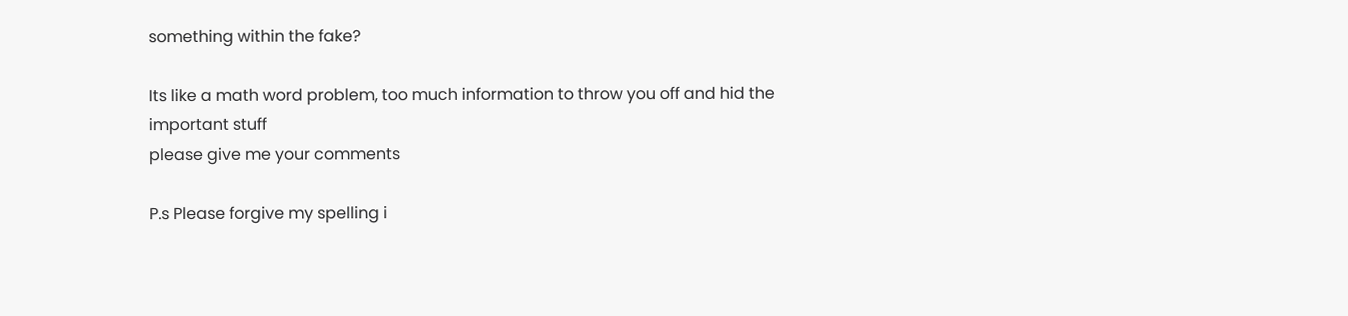something within the fake?

Its like a math word problem, too much information to throw you off and hid the important stuff
please give me your comments

P.s Please forgive my spelling i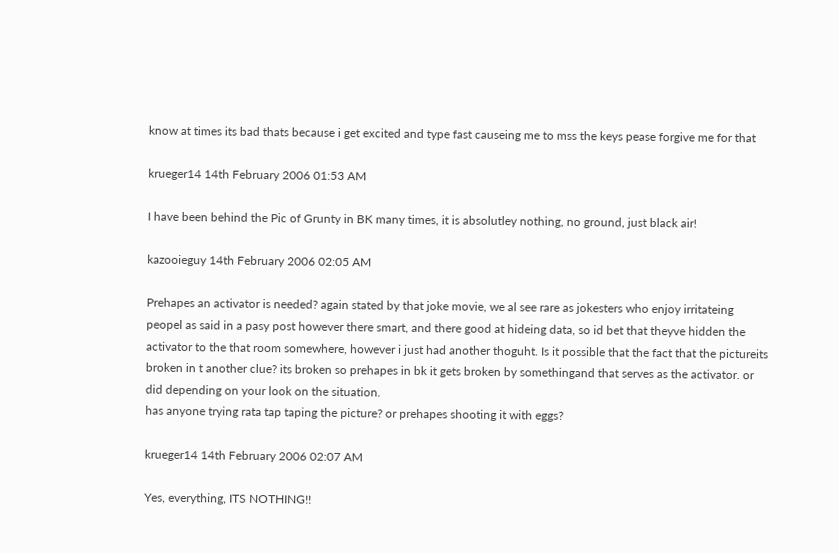know at times its bad thats because i get excited and type fast causeing me to mss the keys pease forgive me for that

krueger14 14th February 2006 01:53 AM

I have been behind the Pic of Grunty in BK many times, it is absolutley nothing, no ground, just black air!

kazooieguy 14th February 2006 02:05 AM

Prehapes an activator is needed? again stated by that joke movie, we al see rare as jokesters who enjoy irritateing peopel as said in a pasy post however there smart, and there good at hideing data, so id bet that theyve hidden the activator to the that room somewhere, however i just had another thoguht. Is it possible that the fact that the pictureits broken in t another clue? its broken so prehapes in bk it gets broken by somethingand that serves as the activator. or did depending on your look on the situation.
has anyone trying rata tap taping the picture? or prehapes shooting it with eggs?

krueger14 14th February 2006 02:07 AM

Yes, everything, ITS NOTHING!!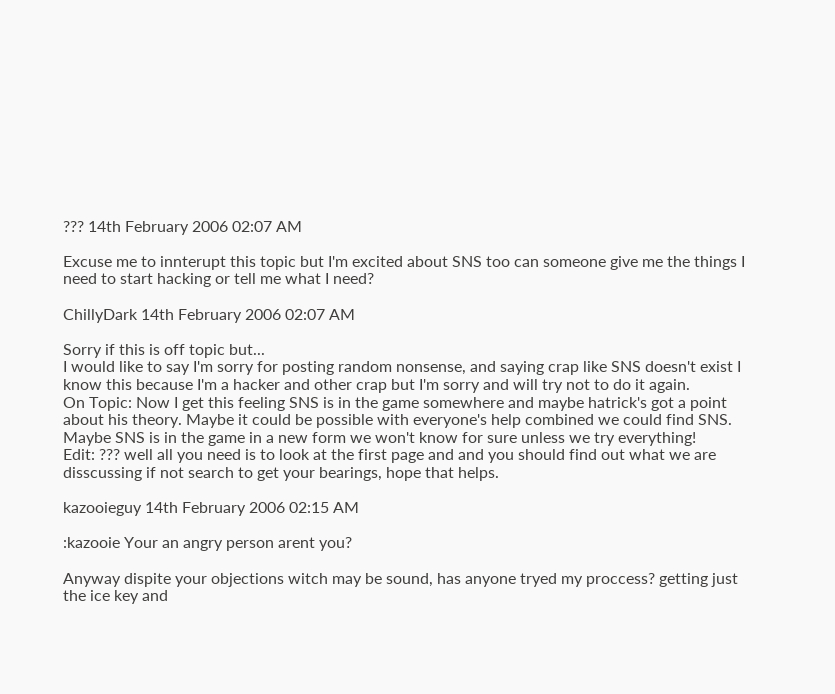??? 14th February 2006 02:07 AM

Excuse me to innterupt this topic but I'm excited about SNS too can someone give me the things I need to start hacking or tell me what I need?

ChillyDark 14th February 2006 02:07 AM

Sorry if this is off topic but...
I would like to say I'm sorry for posting random nonsense, and saying crap like SNS doesn't exist I know this because I'm a hacker and other crap but I'm sorry and will try not to do it again.
On Topic: Now I get this feeling SNS is in the game somewhere and maybe hatrick's got a point about his theory. Maybe it could be possible with everyone's help combined we could find SNS. Maybe SNS is in the game in a new form we won't know for sure unless we try everything!
Edit: ??? well all you need is to look at the first page and and you should find out what we are disscussing if not search to get your bearings, hope that helps.

kazooieguy 14th February 2006 02:15 AM

:kazooie Your an angry person arent you?

Anyway dispite your objections witch may be sound, has anyone tryed my proccess? getting just the ice key and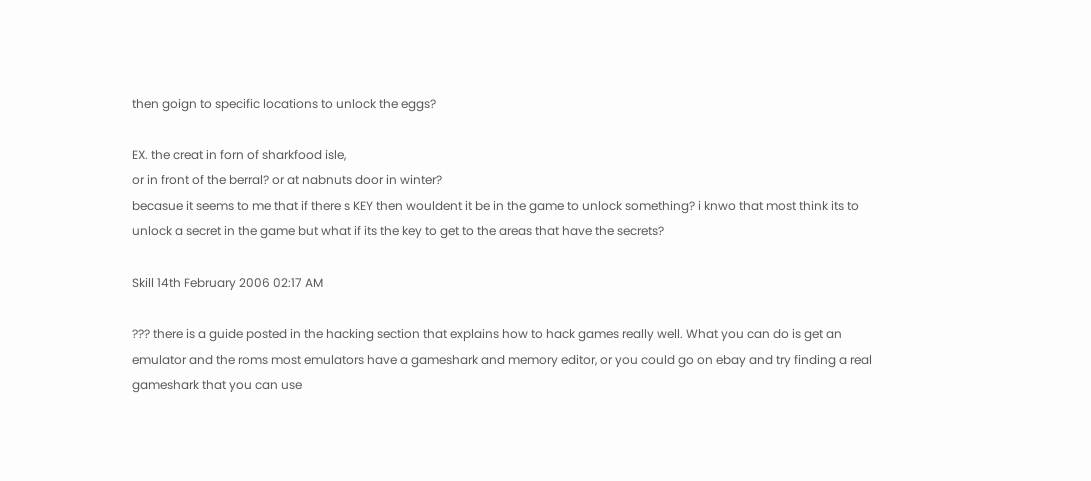then goign to specific locations to unlock the eggs?

EX. the creat in forn of sharkfood isle,
or in front of the berral? or at nabnuts door in winter?
becasue it seems to me that if there s KEY then wouldent it be in the game to unlock something? i knwo that most think its to unlock a secret in the game but what if its the key to get to the areas that have the secrets?

Skill 14th February 2006 02:17 AM

??? there is a guide posted in the hacking section that explains how to hack games really well. What you can do is get an emulator and the roms most emulators have a gameshark and memory editor, or you could go on ebay and try finding a real gameshark that you can use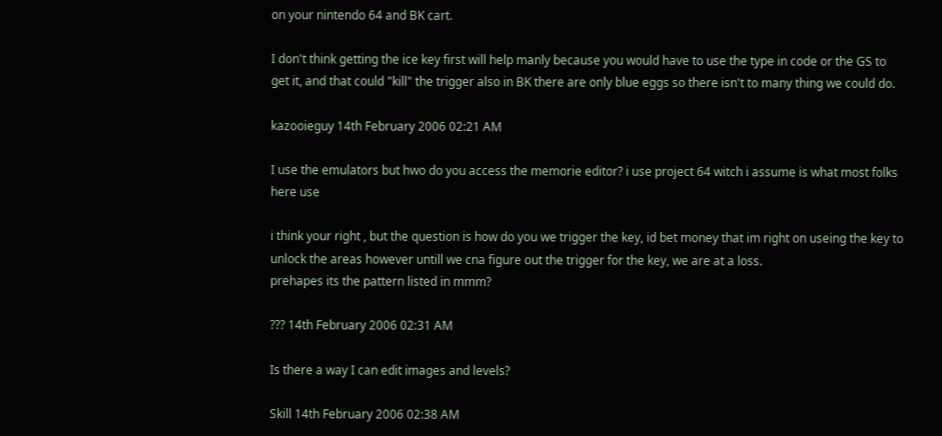on your nintendo 64 and BK cart.

I don't think getting the ice key first will help manly because you would have to use the type in code or the GS to get it, and that could "kill" the trigger also in BK there are only blue eggs so there isn't to many thing we could do.

kazooieguy 14th February 2006 02:21 AM

I use the emulators but hwo do you access the memorie editor? i use project 64 witch i assume is what most folks here use

i think your right , but the question is how do you we trigger the key, id bet money that im right on useing the key to unlock the areas however untill we cna figure out the trigger for the key, we are at a loss.
prehapes its the pattern listed in mmm?

??? 14th February 2006 02:31 AM

Is there a way I can edit images and levels?

Skill 14th February 2006 02:38 AM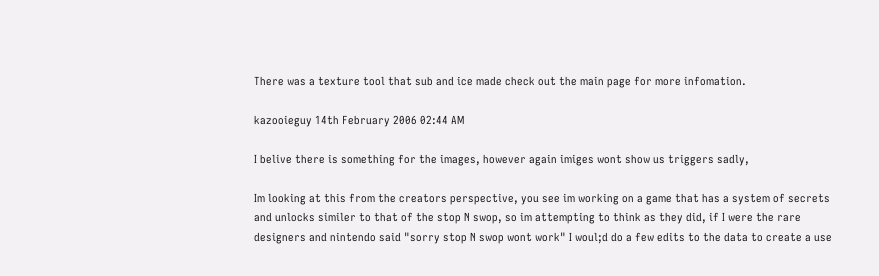There was a texture tool that sub and ice made check out the main page for more infomation.

kazooieguy 14th February 2006 02:44 AM

I belive there is something for the images, however again imiges wont show us triggers sadly,

Im looking at this from the creators perspective, you see im working on a game that has a system of secrets and unlocks similer to that of the stop N swop, so im attempting to think as they did, if I were the rare designers and nintendo said "sorry stop N swop wont work" I woul;d do a few edits to the data to create a use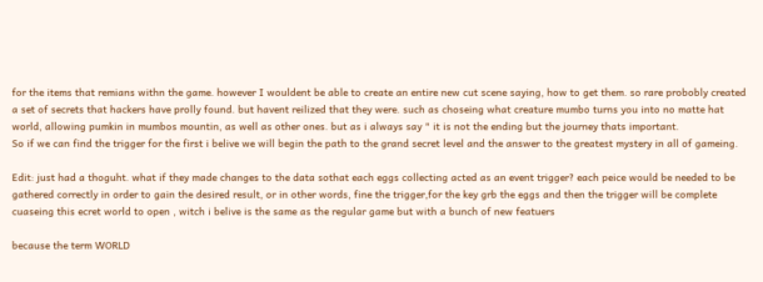for the items that remians withn the game. however I wouldent be able to create an entire new cut scene saying, how to get them. so rare probobly created a set of secrets that hackers have prolly found. but havent reilized that they were. such as choseing what creature mumbo turns you into no matte hat world, allowing pumkin in mumbos mountin, as well as other ones. but as i always say " it is not the ending but the journey thats important.
So if we can find the trigger for the first i belive we will begin the path to the grand secret level and the answer to the greatest mystery in all of gameing.

Edit: just had a thoguht. what if they made changes to the data sothat each eggs collecting acted as an event trigger? each peice would be needed to be gathered correctly in order to gain the desired result, or in other words, fine the trigger,for the key grb the eggs and then the trigger will be complete cuaseing this ecret world to open , witch i belive is the same as the regular game but with a bunch of new featuers

because the term WORLD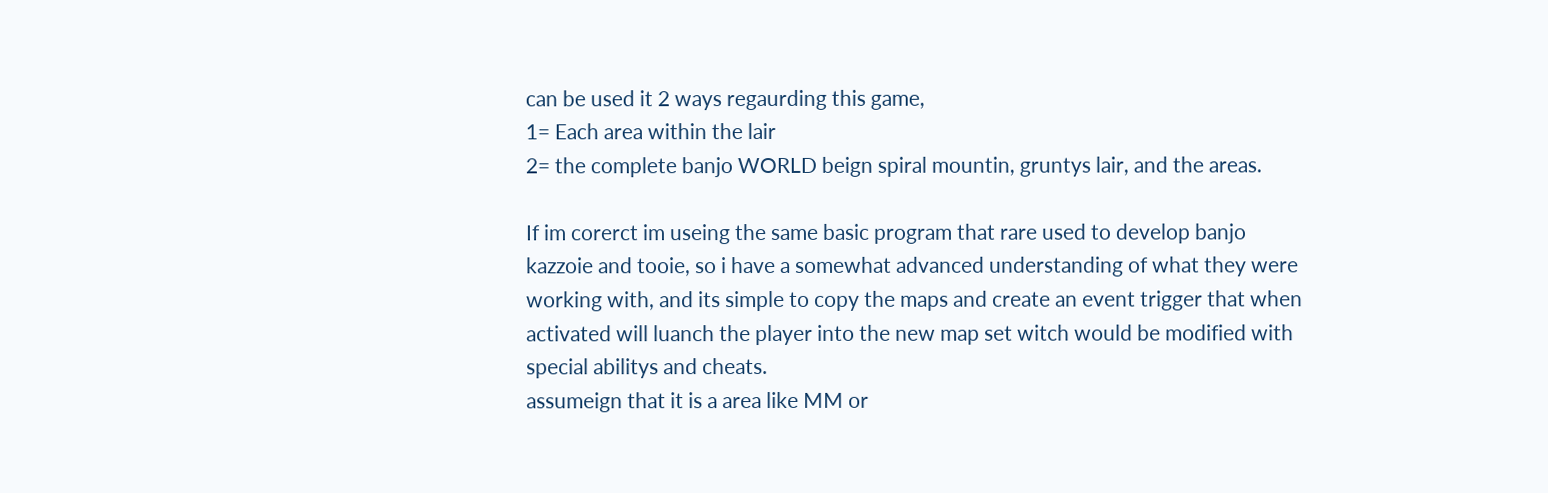can be used it 2 ways regaurding this game,
1= Each area within the lair
2= the complete banjo WORLD beign spiral mountin, gruntys lair, and the areas.

If im corerct im useing the same basic program that rare used to develop banjo kazzoie and tooie, so i have a somewhat advanced understanding of what they were working with, and its simple to copy the maps and create an event trigger that when activated will luanch the player into the new map set witch would be modified with special abilitys and cheats.
assumeign that it is a area like MM or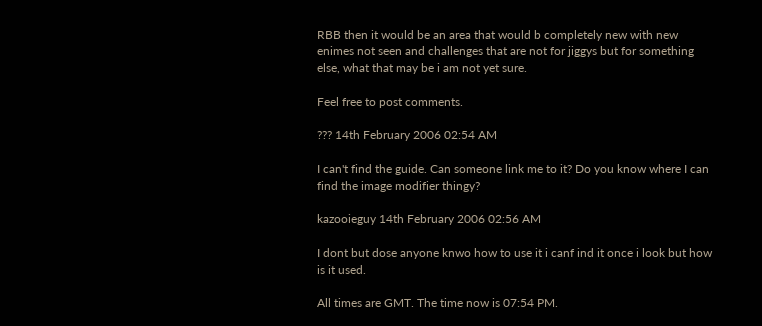RBB then it would be an area that would b completely new with new enimes not seen and challenges that are not for jiggys but for something else, what that may be i am not yet sure.

Feel free to post comments.

??? 14th February 2006 02:54 AM

I can't find the guide. Can someone link me to it? Do you know where I can find the image modifier thingy?

kazooieguy 14th February 2006 02:56 AM

I dont but dose anyone knwo how to use it i canf ind it once i look but how is it used.

All times are GMT. The time now is 07:54 PM.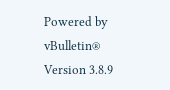Powered by vBulletin® Version 3.8.9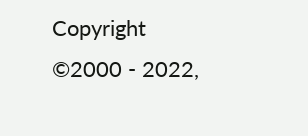Copyright ©2000 - 2022,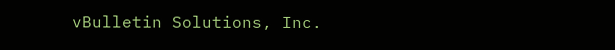vBulletin Solutions, Inc.